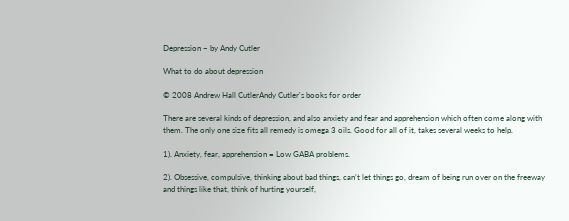Depression – by Andy Cutler

What to do about depression

© 2008 Andrew Hall CutlerAndy Cutler's books for order

There are several kinds of depression, and also anxiety and fear and apprehension which often come along with them. The only one size fits all remedy is omega 3 oils. Good for all of it, takes several weeks to help.

1). Anxiety, fear, apprehension = Low GABA problems.

2). Obsessive, compulsive, thinking about bad things, can’t let things go, dream of being run over on the freeway and things like that, think of hurting yourself,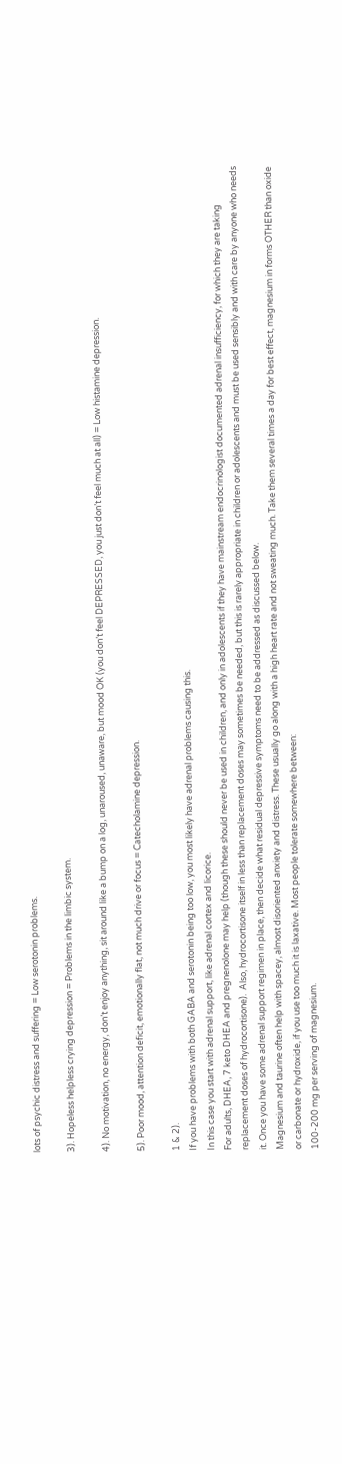lots of psychic distress and suffering = Low serotonin problems.

3). Hopeless helpless crying depression = Problems in the limbic system.

4). No motivation, no energy, don’t enjoy anything, sit around like a bump on a log, unaroused, unaware, but mood OK (you don’t feel DEPRESSED, you just don’t feel much at all) = Low histamine depression.

5). Poor mood, attention deficit, emotionally flat, not much drive or focus = Catecholamine depression.

1 & 2).
If you have problems with both GABA and serotonin being too low, you most likely have adrenal problems causing this.
In this case you start with adrenal support, like adrenal cortex and licorice.
For adults, DHEA, 7 keto DHEA and pregnenolone may help (though these should never be used in children, and only in adolescents if they have mainstream endocrinologist documented adrenal insufficiency, for which they are taking replacement doses of hydrocortisone).  Also, hydrocortisone itself in less than replacement doses may sometimes be needed, but this is rarely appropriate in children or adolescents and must be used sensibly and with care by anyone who needs it. Once you have some adrenal support regimen in place, then decide what residual depressive symptoms need to be addressed as discussed below.
Magnesium and taurine often help with spacey, almost disoriented anxiety and distress. These usually go along with a high heart rate and not sweating much. Take them several times a day for best effect, magnesium in forms OTHER than oxide or carbonate or hydroxide, if you use too much it is laxative. Most people tolerate somewhere between:
100-200 mg per serving of magnesium.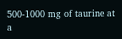500-1000 mg of taurine at a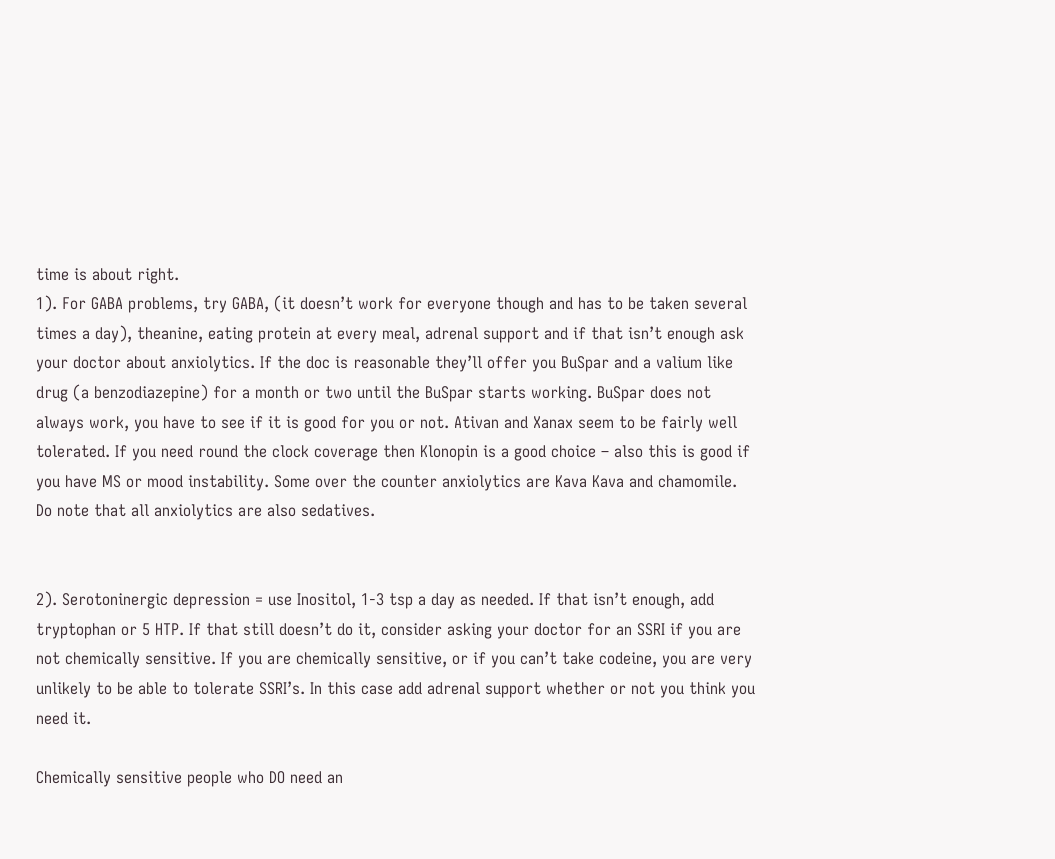time is about right.
1). For GABA problems, try GABA, (it doesn’t work for everyone though and has to be taken several times a day), theanine, eating protein at every meal, adrenal support and if that isn’t enough ask your doctor about anxiolytics. If the doc is reasonable they’ll offer you BuSpar and a valium like drug (a benzodiazepine) for a month or two until the BuSpar starts working. BuSpar does not always work, you have to see if it is good for you or not. Ativan and Xanax seem to be fairly well tolerated. If you need round the clock coverage then Klonopin is a good choice – also this is good if you have MS or mood instability. Some over the counter anxiolytics are Kava Kava and chamomile. Do note that all anxiolytics are also sedatives.


2). Serotoninergic depression = use Inositol, 1-3 tsp a day as needed. If that isn’t enough, add tryptophan or 5 HTP. If that still doesn’t do it, consider asking your doctor for an SSRI if you are not chemically sensitive. If you are chemically sensitive, or if you can’t take codeine, you are very unlikely to be able to tolerate SSRI’s. In this case add adrenal support whether or not you think you need it.

Chemically sensitive people who DO need an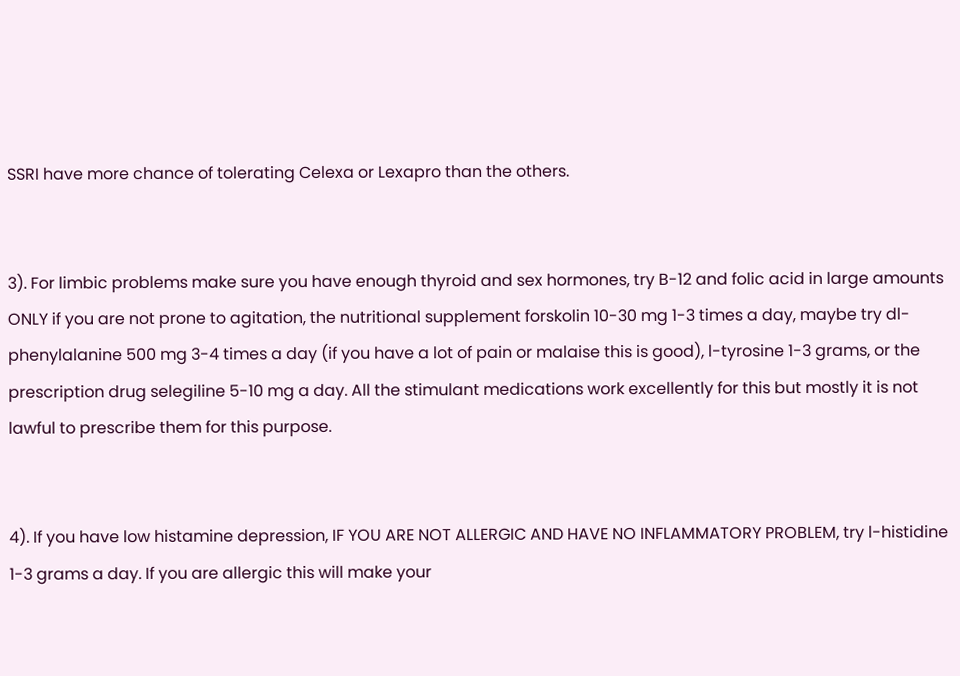SSRI have more chance of tolerating Celexa or Lexapro than the others.


3). For limbic problems make sure you have enough thyroid and sex hormones, try B-12 and folic acid in large amounts ONLY if you are not prone to agitation, the nutritional supplement forskolin 10-30 mg 1-3 times a day, maybe try dl-phenylalanine 500 mg 3-4 times a day (if you have a lot of pain or malaise this is good), l-tyrosine 1-3 grams, or the prescription drug selegiline 5-10 mg a day. All the stimulant medications work excellently for this but mostly it is not lawful to prescribe them for this purpose.


4). If you have low histamine depression, IF YOU ARE NOT ALLERGIC AND HAVE NO INFLAMMATORY PROBLEM, try l-histidine 1-3 grams a day. If you are allergic this will make your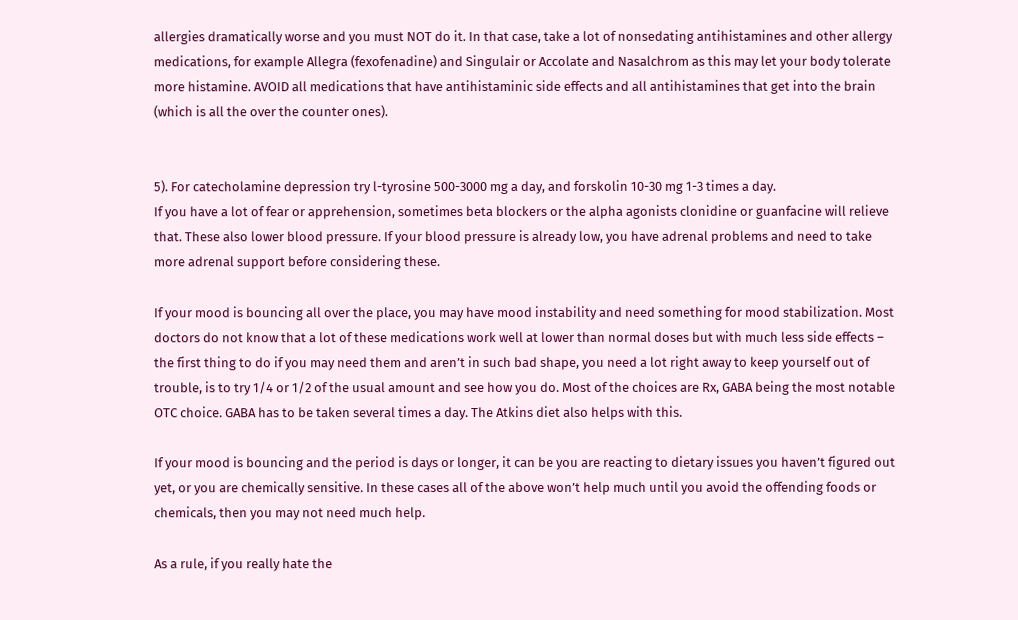allergies dramatically worse and you must NOT do it. In that case, take a lot of nonsedating antihistamines and other allergy medications, for example Allegra (fexofenadine) and Singulair or Accolate and Nasalchrom as this may let your body tolerate more histamine. AVOID all medications that have antihistaminic side effects and all antihistamines that get into the brain (which is all the over the counter ones).


5). For catecholamine depression try l-tyrosine 500-3000 mg a day, and forskolin 10-30 mg 1-3 times a day.
If you have a lot of fear or apprehension, sometimes beta blockers or the alpha agonists clonidine or guanfacine will relieve that. These also lower blood pressure. If your blood pressure is already low, you have adrenal problems and need to take more adrenal support before considering these.

If your mood is bouncing all over the place, you may have mood instability and need something for mood stabilization. Most doctors do not know that a lot of these medications work well at lower than normal doses but with much less side effects – the first thing to do if you may need them and aren’t in such bad shape, you need a lot right away to keep yourself out of trouble, is to try 1/4 or 1/2 of the usual amount and see how you do. Most of the choices are Rx, GABA being the most notable OTC choice. GABA has to be taken several times a day. The Atkins diet also helps with this.

If your mood is bouncing and the period is days or longer, it can be you are reacting to dietary issues you haven’t figured out yet, or you are chemically sensitive. In these cases all of the above won’t help much until you avoid the offending foods or chemicals, then you may not need much help.

As a rule, if you really hate the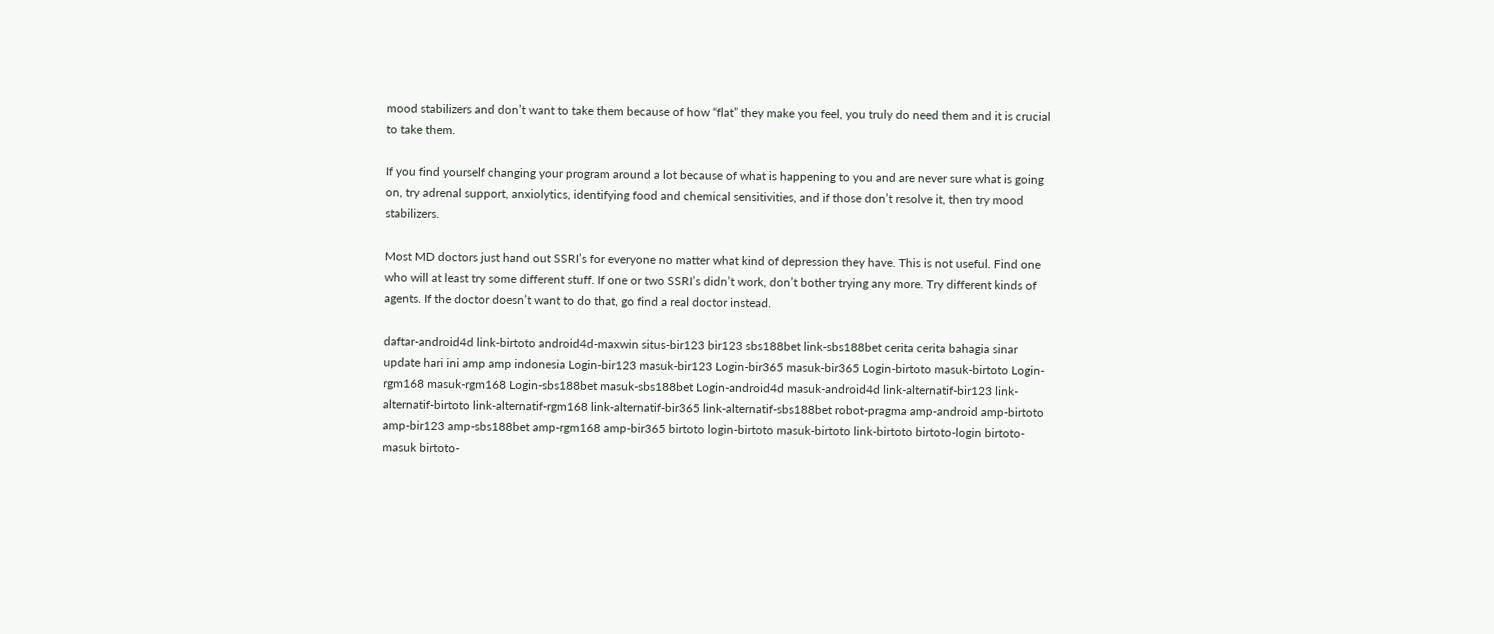mood stabilizers and don’t want to take them because of how “flat” they make you feel, you truly do need them and it is crucial to take them.

If you find yourself changing your program around a lot because of what is happening to you and are never sure what is going on, try adrenal support, anxiolytics, identifying food and chemical sensitivities, and if those don’t resolve it, then try mood stabilizers.

Most MD doctors just hand out SSRI’s for everyone no matter what kind of depression they have. This is not useful. Find one who will at least try some different stuff. If one or two SSRI’s didn’t work, don’t bother trying any more. Try different kinds of agents. If the doctor doesn’t want to do that, go find a real doctor instead.

daftar-android4d link-birtoto android4d-maxwin situs-bir123 bir123 sbs188bet link-sbs188bet cerita cerita bahagia sinar update hari ini amp amp indonesia Login-bir123 masuk-bir123 Login-bir365 masuk-bir365 Login-birtoto masuk-birtoto Login-rgm168 masuk-rgm168 Login-sbs188bet masuk-sbs188bet Login-android4d masuk-android4d link-alternatif-bir123 link-alternatif-birtoto link-alternatif-rgm168 link-alternatif-bir365 link-alternatif-sbs188bet robot-pragma amp-android amp-birtoto amp-bir123 amp-sbs188bet amp-rgm168 amp-bir365 birtoto login-birtoto masuk-birtoto link-birtoto birtoto-login birtoto-masuk birtoto-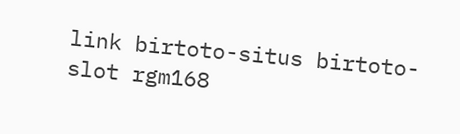link birtoto-situs birtoto-slot rgm168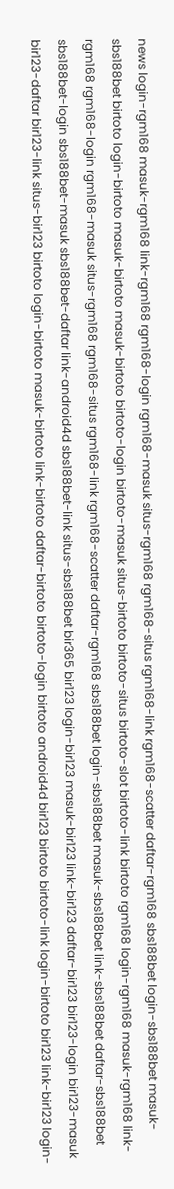news login-rgm168 masuk-rgm168 link-rgm168 rgm168-login rgm168-masuk situs-rgm168 rgm168-situs rgm168-link rgm168-scatter daftar-rgm168 sbs188bet login-sbs188bet masuk-sbs188bet birtoto login-birtoto masuk-birtoto masuk-birtoto birtoto-login birtoto-masuk situs-birtoto birtoto-situs birtoto-slot birtoto-link birtoto rgm168 login-rgm168 masuk-rgm168 link-rgm168 rgm168-login rgm168-masuk situs-rgm168 rgm168-situs rgm168-link rgm168-scatter daftar-rgm168 sbs188bet login-sbs188bet masuk-sbs188bet link-sbs188bet daftar-sbs188bet sbs188bet-login sbs188bet-masuk sbs188bet-daftar link-android4d sbs188bet-link situs-sbs188bet bir365 bir123 login-bir123 masuk-bir123 link-bir123 daftar-bir123 bir123-login bir123-masuk bir123-daftar bir123-link situs-bir123 birtoto login-birtoto masuk-birtoto link-birtoto daftar-birtoto birtoto-login birtoto android4d bir123 birtoto birtoto-link login-birtoto bir123 link-bir123 login-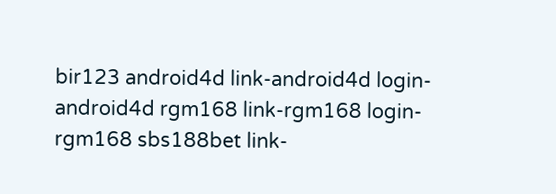bir123 android4d link-android4d login-android4d rgm168 link-rgm168 login-rgm168 sbs188bet link-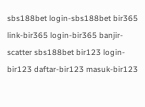sbs188bet login-sbs188bet bir365 link-bir365 login-bir365 banjir-scatter sbs188bet bir123 login-bir123 daftar-bir123 masuk-bir123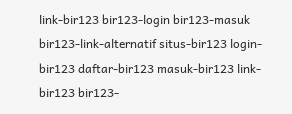link-bir123 bir123-login bir123-masuk bir123-link-alternatif situs-bir123 login-bir123 daftar-bir123 masuk-bir123 link-bir123 bir123-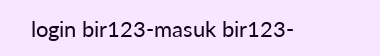login bir123-masuk bir123-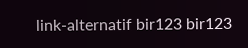link-alternatif bir123 bir123